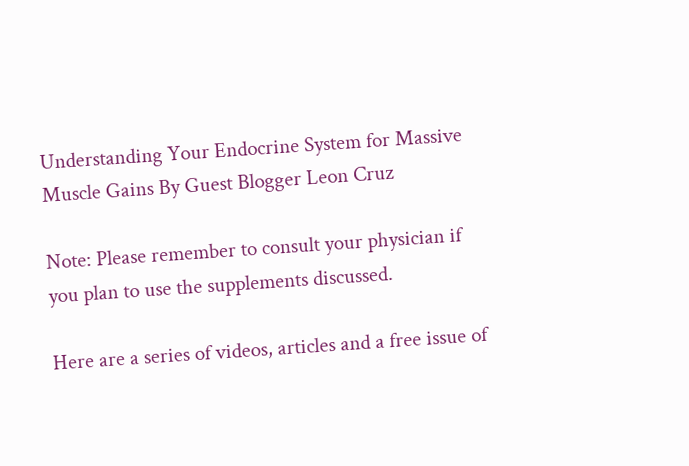Understanding Your Endocrine System for Massive Muscle Gains By Guest Blogger Leon Cruz

Note: Please remember to consult your physician if you plan to use the supplements discussed.

Here are a series of videos, articles and a free issue of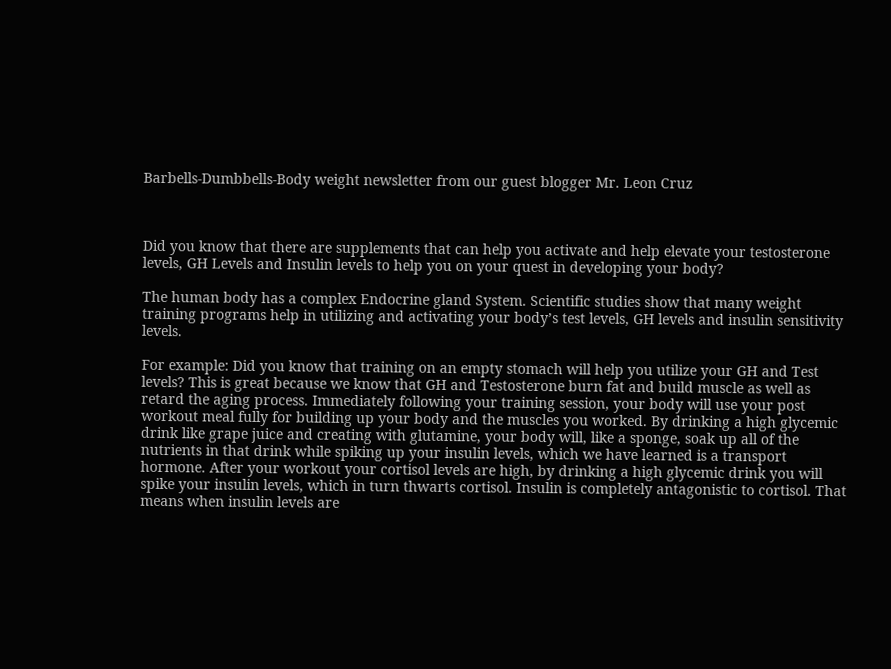Barbells-Dumbbells-Body weight newsletter from our guest blogger Mr. Leon Cruz



Did you know that there are supplements that can help you activate and help elevate your testosterone levels, GH Levels and Insulin levels to help you on your quest in developing your body?

The human body has a complex Endocrine gland System. Scientific studies show that many weight training programs help in utilizing and activating your body’s test levels, GH levels and insulin sensitivity levels.

For example: Did you know that training on an empty stomach will help you utilize your GH and Test levels? This is great because we know that GH and Testosterone burn fat and build muscle as well as retard the aging process. Immediately following your training session, your body will use your post workout meal fully for building up your body and the muscles you worked. By drinking a high glycemic drink like grape juice and creating with glutamine, your body will, like a sponge, soak up all of the nutrients in that drink while spiking up your insulin levels, which we have learned is a transport hormone. After your workout your cortisol levels are high, by drinking a high glycemic drink you will spike your insulin levels, which in turn thwarts cortisol. Insulin is completely antagonistic to cortisol. That means when insulin levels are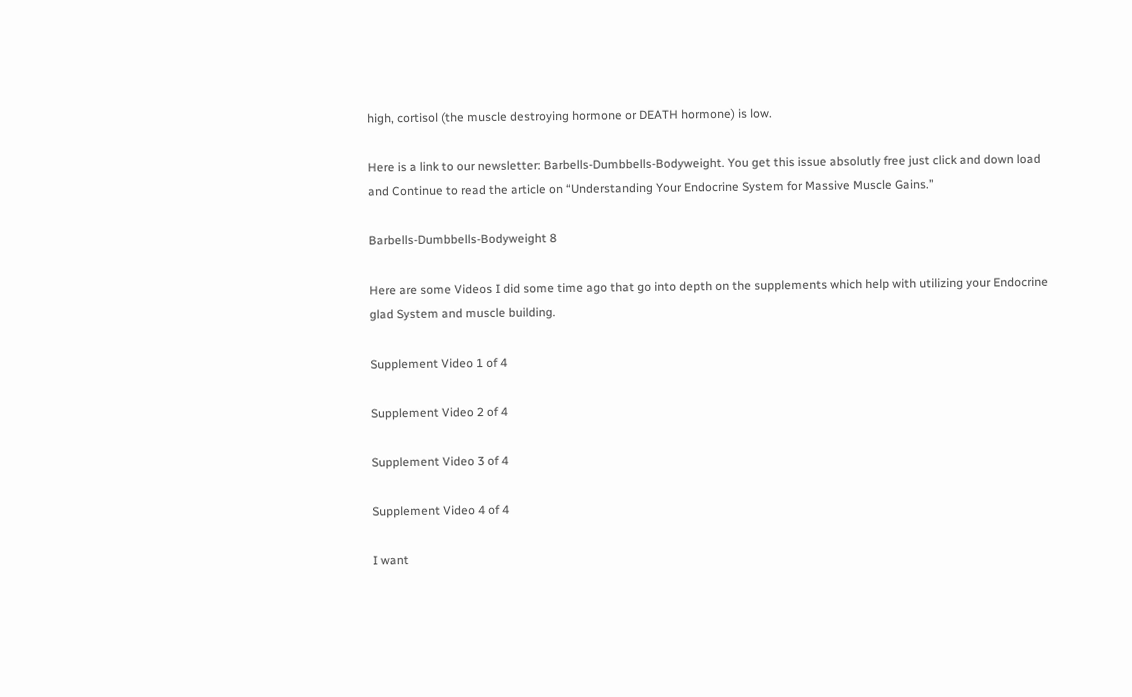high, cortisol (the muscle destroying hormone or DEATH hormone) is low.

Here is a link to our newsletter: Barbells-Dumbbells-Bodyweight. You get this issue absolutly free just click and down load and Continue to read the article on “Understanding Your Endocrine System for Massive Muscle Gains.”

Barbells-Dumbbells-Bodyweight 8

Here are some Videos I did some time ago that go into depth on the supplements which help with utilizing your Endocrine glad System and muscle building.

Supplement Video 1 of 4

Supplement Video 2 of 4

Supplement Video 3 of 4

Supplement Video 4 of 4

I want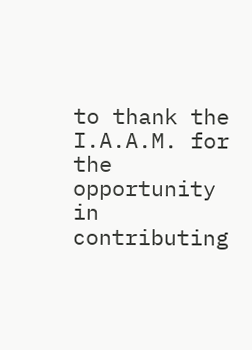to thank the I.A.A.M. for the opportunity in contributing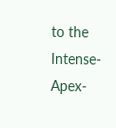to the Intense-Apex-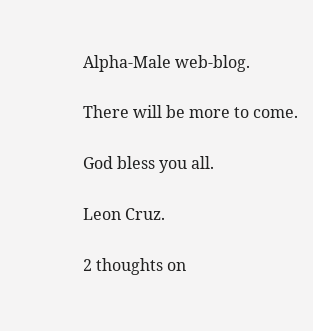Alpha-Male web-blog.

There will be more to come.

God bless you all.

Leon Cruz.

2 thoughts on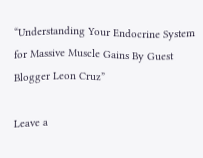“Understanding Your Endocrine System for Massive Muscle Gains By Guest Blogger Leon Cruz”

Leave a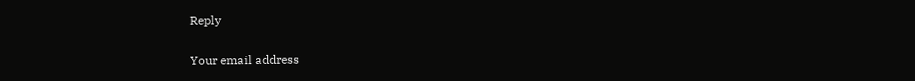Reply

Your email address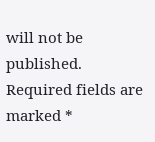will not be published. Required fields are marked *